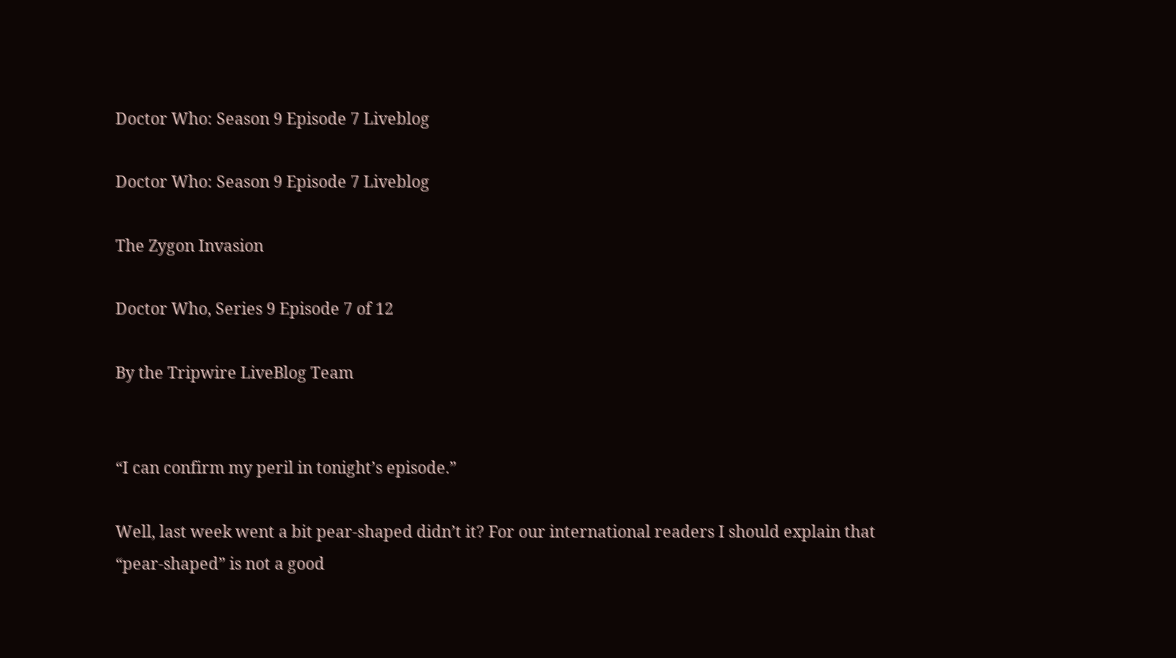Doctor Who: Season 9 Episode 7 Liveblog

Doctor Who: Season 9 Episode 7 Liveblog

The Zygon Invasion

Doctor Who, Series 9 Episode 7 of 12

By the Tripwire LiveBlog Team


“I can confirm my peril in tonight’s episode.”

Well, last week went a bit pear-shaped didn’t it? For our international readers I should explain that “pear-shaped” is not a good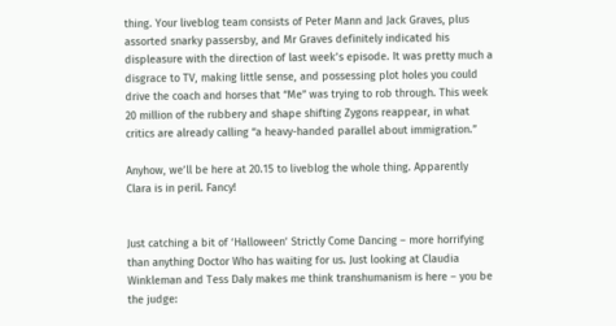thing. Your liveblog team consists of Peter Mann and Jack Graves, plus assorted snarky passersby, and Mr Graves definitely indicated his displeasure with the direction of last week’s episode. It was pretty much a disgrace to TV, making little sense, and possessing plot holes you could drive the coach and horses that “Me” was trying to rob through. This week 20 million of the rubbery and shape shifting Zygons reappear, in what critics are already calling “a heavy-handed parallel about immigration.”

Anyhow, we’ll be here at 20.15 to liveblog the whole thing. Apparently Clara is in peril. Fancy!


Just catching a bit of ‘Halloween’ Strictly Come Dancing – more horrifying than anything Doctor Who has waiting for us. Just looking at Claudia Winkleman and Tess Daly makes me think transhumanism is here – you be the judge: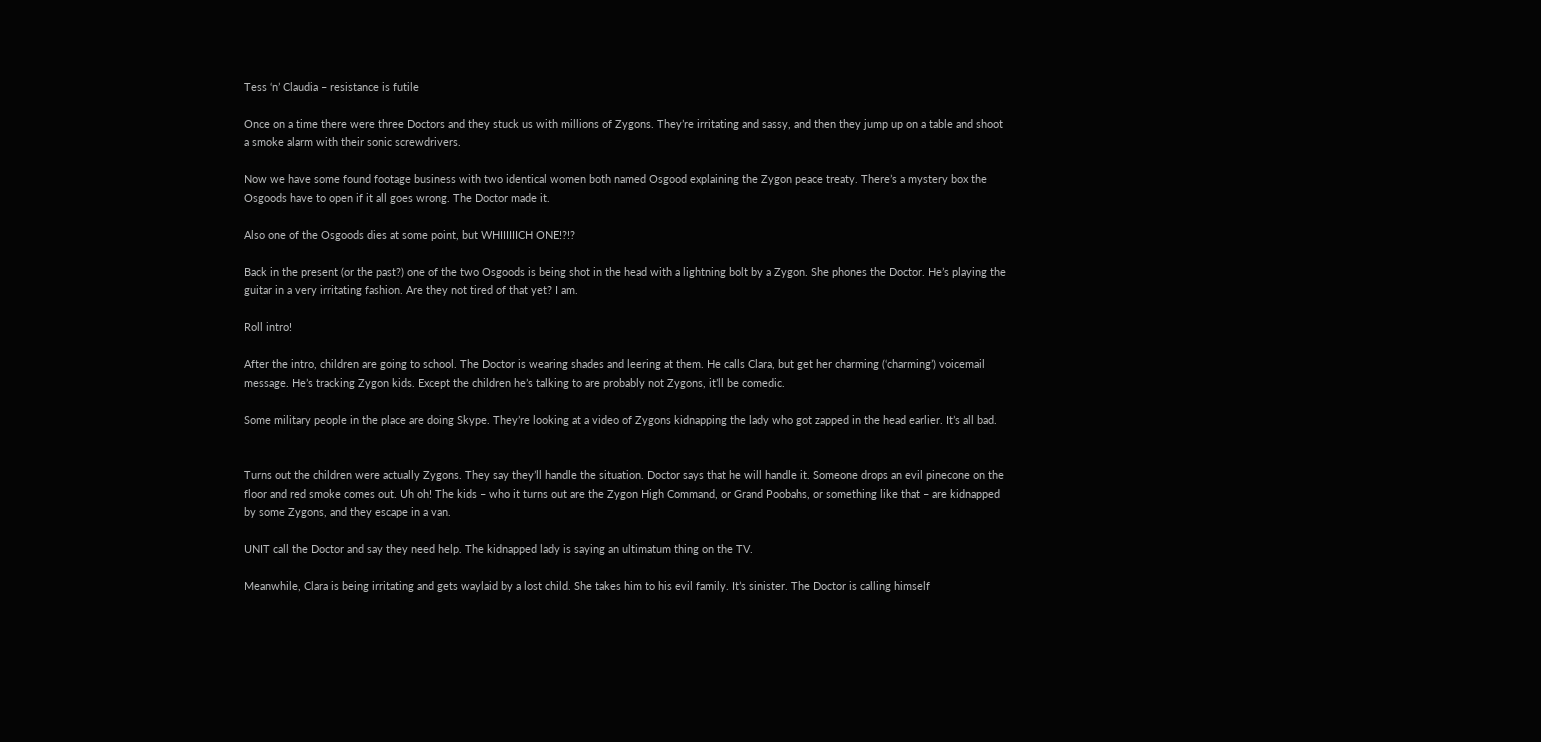Tess ‘n’ Claudia – resistance is futile

Once on a time there were three Doctors and they stuck us with millions of Zygons. They’re irritating and sassy, and then they jump up on a table and shoot a smoke alarm with their sonic screwdrivers.

Now we have some found footage business with two identical women both named Osgood explaining the Zygon peace treaty. There’s a mystery box the Osgoods have to open if it all goes wrong. The Doctor made it.

Also one of the Osgoods dies at some point, but WHIIIIIICH ONE!?!?

Back in the present (or the past?) one of the two Osgoods is being shot in the head with a lightning bolt by a Zygon. She phones the Doctor. He’s playing the guitar in a very irritating fashion. Are they not tired of that yet? I am.

Roll intro!

After the intro, children are going to school. The Doctor is wearing shades and leering at them. He calls Clara, but get her charming (‘charming’) voicemail message. He’s tracking Zygon kids. Except the children he’s talking to are probably not Zygons, it’ll be comedic.

Some military people in the place are doing Skype. They’re looking at a video of Zygons kidnapping the lady who got zapped in the head earlier. It’s all bad.


Turns out the children were actually Zygons. They say they’ll handle the situation. Doctor says that he will handle it. Someone drops an evil pinecone on the floor and red smoke comes out. Uh oh! The kids – who it turns out are the Zygon High Command, or Grand Poobahs, or something like that – are kidnapped by some Zygons, and they escape in a van.

UNIT call the Doctor and say they need help. The kidnapped lady is saying an ultimatum thing on the TV.

Meanwhile, Clara is being irritating and gets waylaid by a lost child. She takes him to his evil family. It’s sinister. The Doctor is calling himself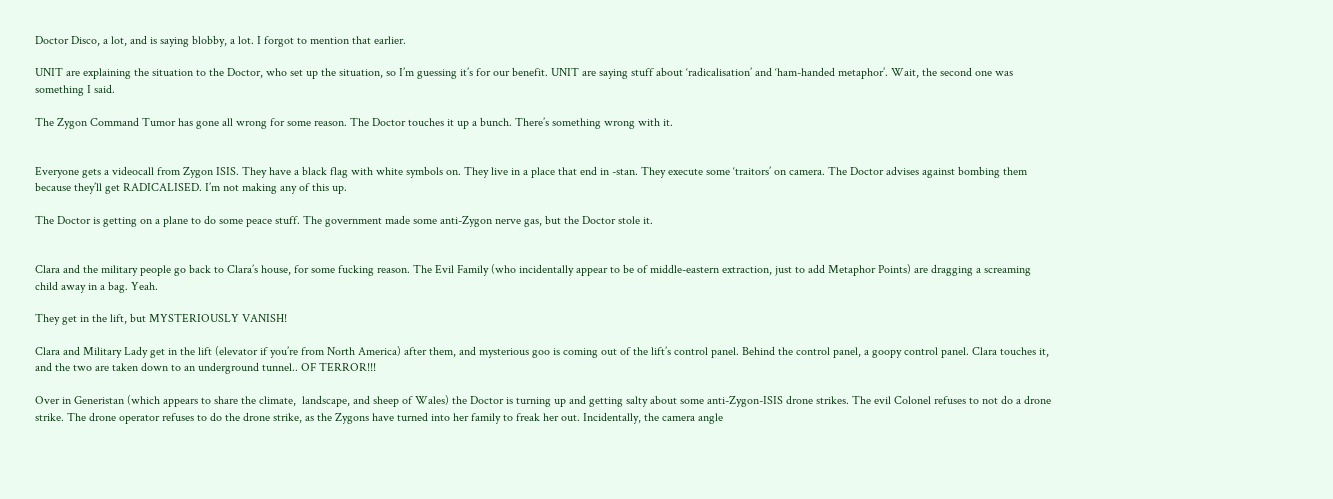Doctor Disco, a lot, and is saying blobby, a lot. I forgot to mention that earlier.

UNIT are explaining the situation to the Doctor, who set up the situation, so I’m guessing it’s for our benefit. UNIT are saying stuff about ‘radicalisation’ and ‘ham-handed metaphor’. Wait, the second one was something I said.

The Zygon Command Tumor has gone all wrong for some reason. The Doctor touches it up a bunch. There’s something wrong with it.


Everyone gets a videocall from Zygon ISIS. They have a black flag with white symbols on. They live in a place that end in -stan. They execute some ‘traitors’ on camera. The Doctor advises against bombing them because they’ll get RADICALISED. I’m not making any of this up.

The Doctor is getting on a plane to do some peace stuff. The government made some anti-Zygon nerve gas, but the Doctor stole it.


Clara and the military people go back to Clara’s house, for some fucking reason. The Evil Family (who incidentally appear to be of middle-eastern extraction, just to add Metaphor Points) are dragging a screaming child away in a bag. Yeah.

They get in the lift, but MYSTERIOUSLY VANISH!

Clara and Military Lady get in the lift (elevator if you’re from North America) after them, and mysterious goo is coming out of the lift’s control panel. Behind the control panel, a goopy control panel. Clara touches it, and the two are taken down to an underground tunnel.. OF TERROR!!!

Over in Generistan (which appears to share the climate,  landscape, and sheep of Wales) the Doctor is turning up and getting salty about some anti-Zygon-ISIS drone strikes. The evil Colonel refuses to not do a drone strike. The drone operator refuses to do the drone strike, as the Zygons have turned into her family to freak her out. Incidentally, the camera angle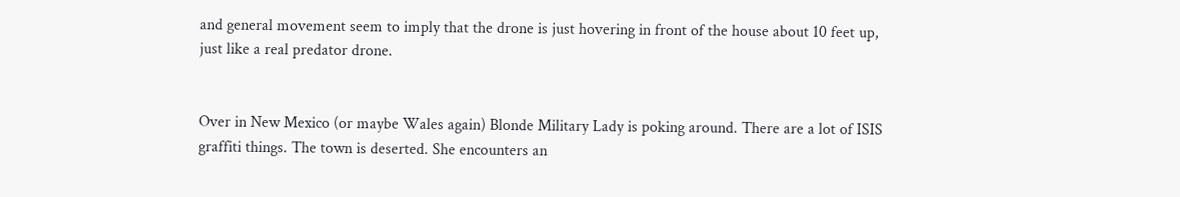and general movement seem to imply that the drone is just hovering in front of the house about 10 feet up, just like a real predator drone.


Over in New Mexico (or maybe Wales again) Blonde Military Lady is poking around. There are a lot of ISIS graffiti things. The town is deserted. She encounters an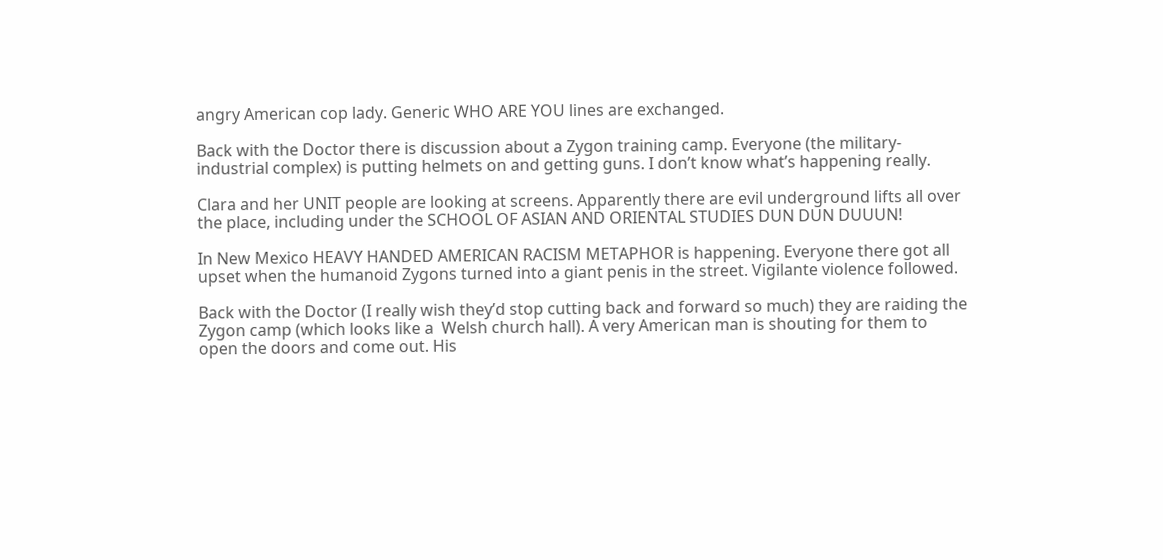angry American cop lady. Generic WHO ARE YOU lines are exchanged.

Back with the Doctor there is discussion about a Zygon training camp. Everyone (the military-industrial complex) is putting helmets on and getting guns. I don’t know what’s happening really.

Clara and her UNIT people are looking at screens. Apparently there are evil underground lifts all over the place, including under the SCHOOL OF ASIAN AND ORIENTAL STUDIES DUN DUN DUUUN!

In New Mexico HEAVY HANDED AMERICAN RACISM METAPHOR is happening. Everyone there got all upset when the humanoid Zygons turned into a giant penis in the street. Vigilante violence followed.

Back with the Doctor (I really wish they’d stop cutting back and forward so much) they are raiding the  Zygon camp (which looks like a  Welsh church hall). A very American man is shouting for them to open the doors and come out. His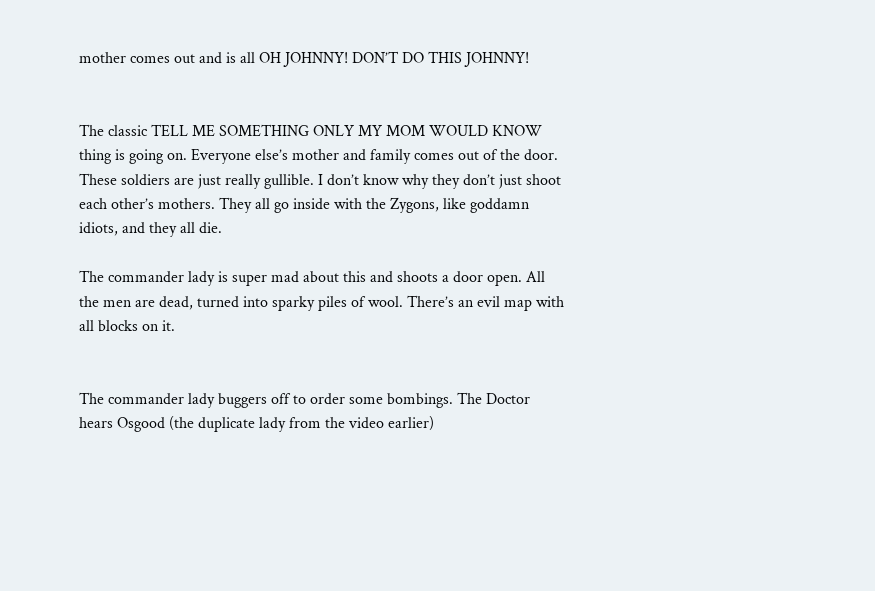mother comes out and is all OH JOHNNY! DON’T DO THIS JOHNNY!


The classic TELL ME SOMETHING ONLY MY MOM WOULD KNOW thing is going on. Everyone else’s mother and family comes out of the door. These soldiers are just really gullible. I don’t know why they don’t just shoot each other’s mothers. They all go inside with the Zygons, like goddamn idiots, and they all die.

The commander lady is super mad about this and shoots a door open. All the men are dead, turned into sparky piles of wool. There’s an evil map with all blocks on it.


The commander lady buggers off to order some bombings. The Doctor hears Osgood (the duplicate lady from the video earlier)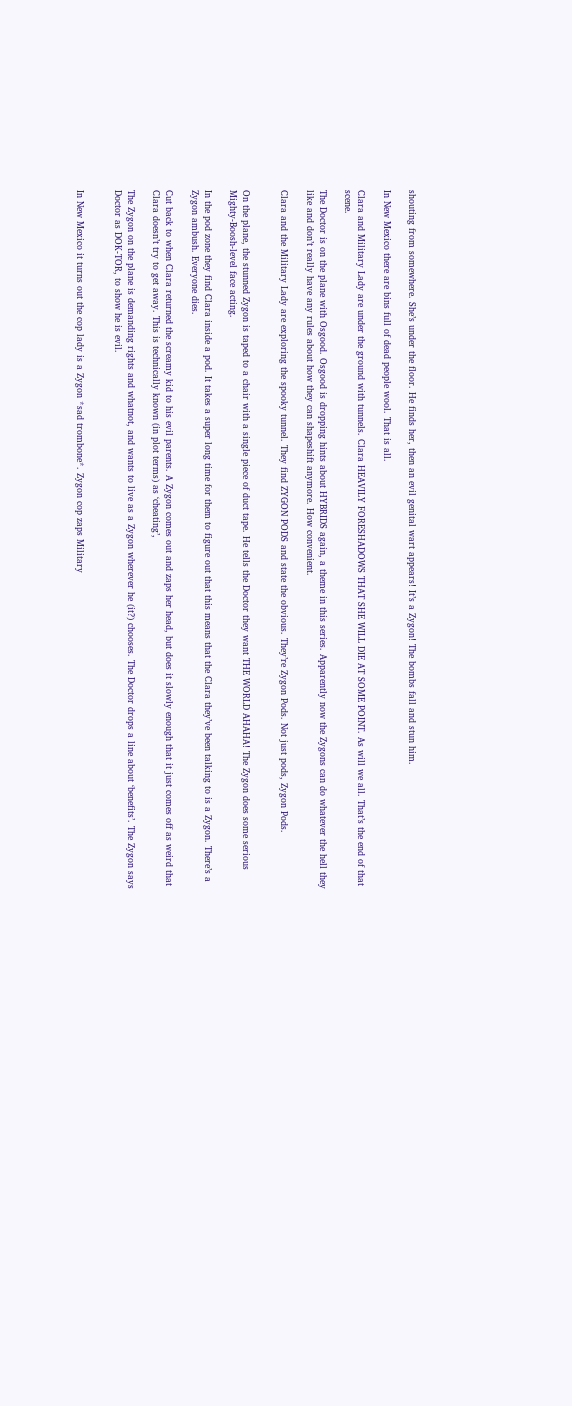shouting from somewhere. She’s under the floor. He finds her, then an evil genital wart appears! It’s a Zygon! The bombs fall and stun him.

In New Mexico there are bins full of dead people wool. That is all.

Clara and Military Lady are under the ground with tunnels. Clara HEAVILY FORESHADOWS THAT SHE WILL DIE AT SOME POINT. As will we all. That’s the end of that scene.

The Doctor is on the plane with Osgood. Osgood is dropping hints about HYBRIDS again, a theme in this series. Apparently now the Zygons can do whatever the hell they like and don’t really have any rules about how they can shapeshift anymore. How convenient.

Clara and the Military Lady are exploring the spooky tunnel. They find ZYGON PODS and state the obvious. They’re Zygon Pods. Not just pods, Zygon Pods.


On the plane, the stunned Zygon is taped to a chair with a single piece of duct tape. He tells the Doctor they want THE WORLD AHAHA! The Zygon does some serious Mighty-Boosh-level face acting.

In the pod zone they find Clara inside a pod. It takes a super long time for them to figure out that this means that the Clara they’ve been talking to is a Zygon. There’s a Zygon ambush. Everyone dies.

Cut back to when Clara returned the screamy kid to his evil parents. A Zygon comes out and zaps her head, but does it slowly enough that it just comes off as weird that Clara doesn’t try to get away. This is technically known (in plot terms) as ‘cheating’,

The Zygon on the plane is demanding rights and whatnot, and wants to live as a Zygon wherever he (it?) chooses. The Doctor drops a line about ‘benefits’. The Zygon says Doctor as DOK-TOR, to show he is evil.


In New Mexico it turns out the cop lady is a Zygon *sad trombone*. Zygon cop zaps Military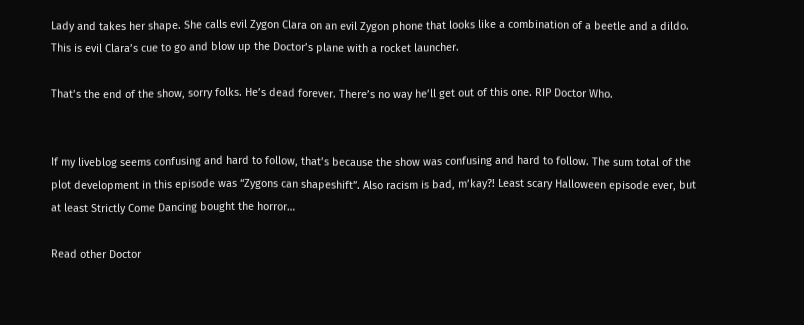Lady and takes her shape. She calls evil Zygon Clara on an evil Zygon phone that looks like a combination of a beetle and a dildo. This is evil Clara’s cue to go and blow up the Doctor’s plane with a rocket launcher.

That’s the end of the show, sorry folks. He’s dead forever. There’s no way he’ll get out of this one. RIP Doctor Who.


If my liveblog seems confusing and hard to follow, that’s because the show was confusing and hard to follow. The sum total of the plot development in this episode was “Zygons can shapeshift”. Also racism is bad, m’kay?! Least scary Halloween episode ever, but at least Strictly Come Dancing bought the horror…

Read other Doctor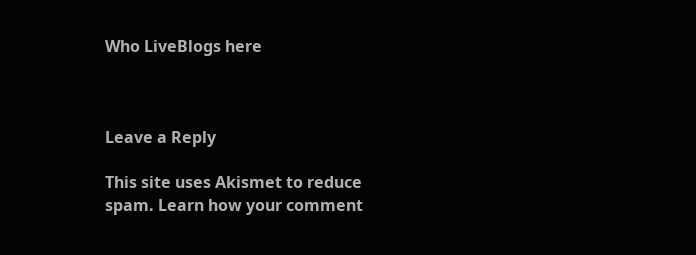Who LiveBlogs here



Leave a Reply

This site uses Akismet to reduce spam. Learn how your comment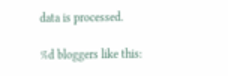data is processed.

%d bloggers like this: